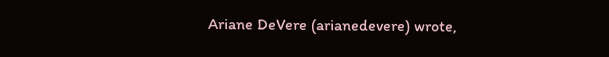Ariane DeVere (arianedevere) wrote,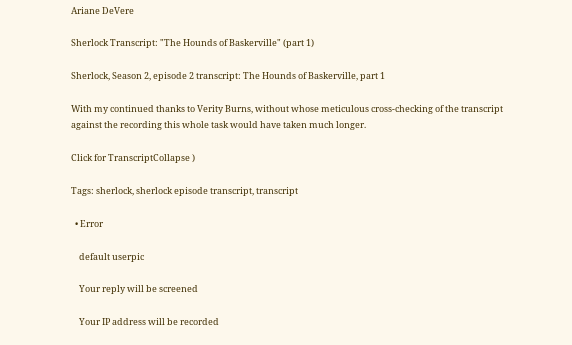Ariane DeVere

Sherlock Transcript: "The Hounds of Baskerville" (part 1)

Sherlock, Season 2, episode 2 transcript: The Hounds of Baskerville, part 1

With my continued thanks to Verity Burns, without whose meticulous cross-checking of the transcript against the recording this whole task would have taken much longer.

Click for TranscriptCollapse )

Tags: sherlock, sherlock episode transcript, transcript

  • Error

    default userpic

    Your reply will be screened

    Your IP address will be recorded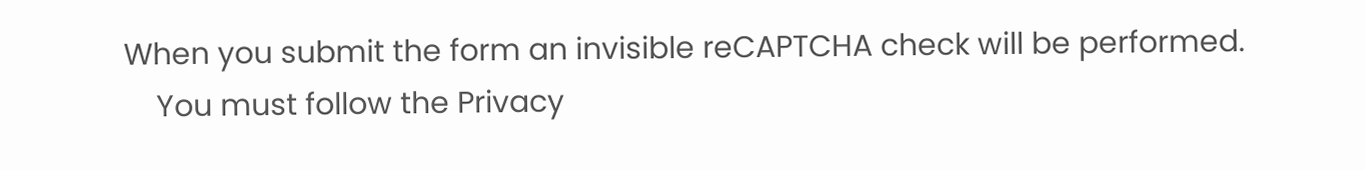When you submit the form an invisible reCAPTCHA check will be performed.
    You must follow the Privacy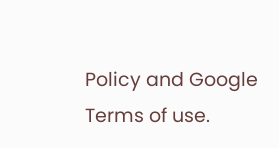Policy and Google Terms of use.